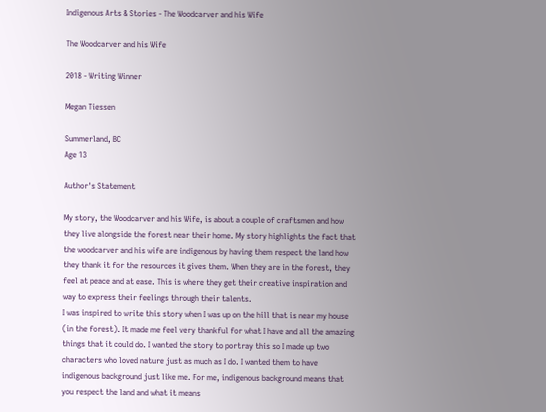Indigenous Arts & Stories - The Woodcarver and his Wife

The Woodcarver and his Wife

2018 - Writing Winner

Megan Tiessen

Summerland, BC
Age 13

Author's Statement

My story, the Woodcarver and his Wife, is about a couple of craftsmen and how they live alongside the forest near their home. My story highlights the fact that the woodcarver and his wife are indigenous by having them respect the land how they thank it for the resources it gives them. When they are in the forest, they feel at peace and at ease. This is where they get their creative inspiration and way to express their feelings through their talents.
I was inspired to write this story when I was up on the hill that is near my house (in the forest). It made me feel very thankful for what I have and all the amazing things that it could do. I wanted the story to portray this so I made up two characters who loved nature just as much as I do. I wanted them to have indigenous background just like me. For me, indigenous background means that you respect the land and what it means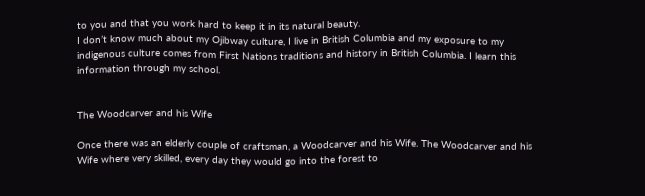to you and that you work hard to keep it in its natural beauty.
I don’t know much about my Ojibway culture, I live in British Columbia and my exposure to my indigenous culture comes from First Nations traditions and history in British Columbia. I learn this information through my school.


The Woodcarver and his Wife

Once there was an elderly couple of craftsman, a Woodcarver and his Wife. The Woodcarver and his Wife where very skilled, every day they would go into the forest to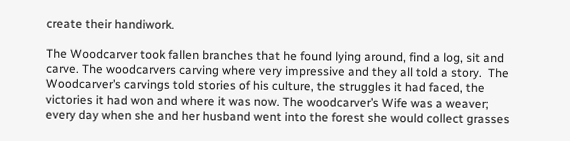create their handiwork.

The Woodcarver took fallen branches that he found lying around, find a log, sit and carve. The woodcarvers carving where very impressive and they all told a story.  The Woodcarver’s carvings told stories of his culture, the struggles it had faced, the victories it had won and where it was now. The woodcarver’s Wife was a weaver; every day when she and her husband went into the forest she would collect grasses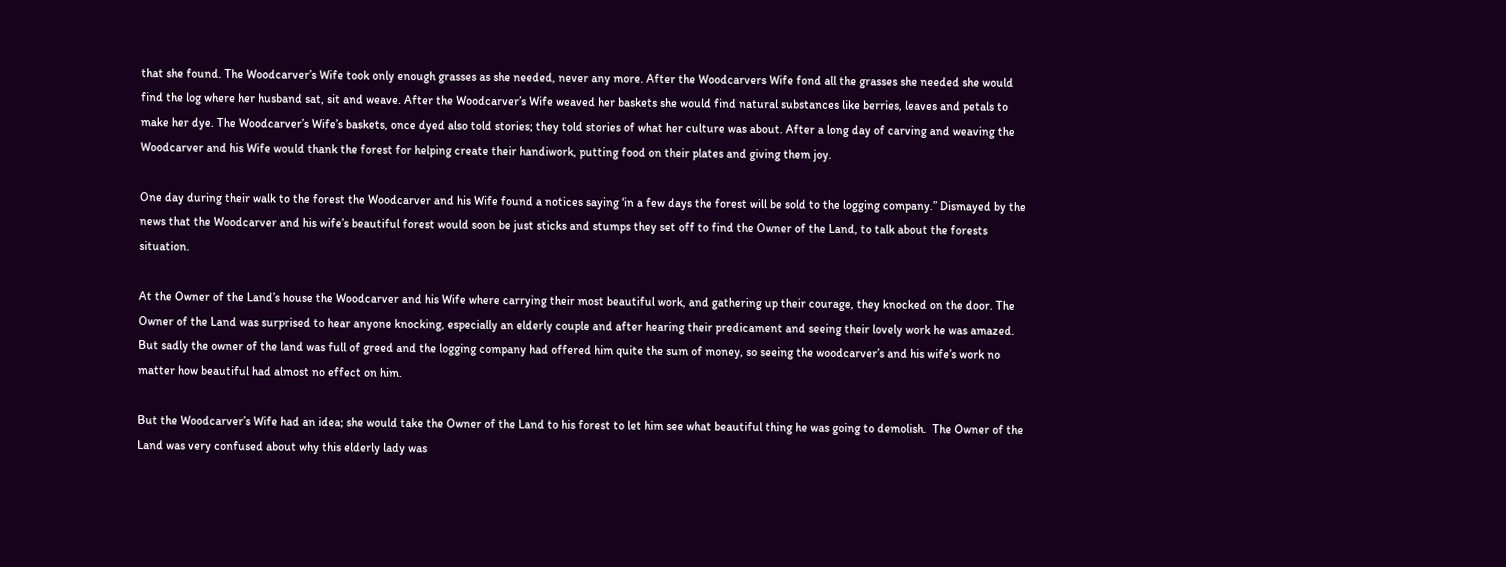that she found. The Woodcarver’s Wife took only enough grasses as she needed, never any more. After the Woodcarvers Wife fond all the grasses she needed she would find the log where her husband sat, sit and weave. After the Woodcarver’s Wife weaved her baskets she would find natural substances like berries, leaves and petals to make her dye. The Woodcarver’s Wife’s baskets, once dyed also told stories; they told stories of what her culture was about. After a long day of carving and weaving the Woodcarver and his Wife would thank the forest for helping create their handiwork, putting food on their plates and giving them joy.

One day during their walk to the forest the Woodcarver and his Wife found a notices saying ‘in a few days the forest will be sold to the logging company.” Dismayed by the news that the Woodcarver and his wife’s beautiful forest would soon be just sticks and stumps they set off to find the Owner of the Land, to talk about the forests situation.

At the Owner of the Land’s house the Woodcarver and his Wife where carrying their most beautiful work, and gathering up their courage, they knocked on the door. The Owner of the Land was surprised to hear anyone knocking, especially an elderly couple and after hearing their predicament and seeing their lovely work he was amazed. But sadly the owner of the land was full of greed and the logging company had offered him quite the sum of money, so seeing the woodcarver’s and his wife’s work no matter how beautiful had almost no effect on him.

But the Woodcarver’s Wife had an idea; she would take the Owner of the Land to his forest to let him see what beautiful thing he was going to demolish.  The Owner of the Land was very confused about why this elderly lady was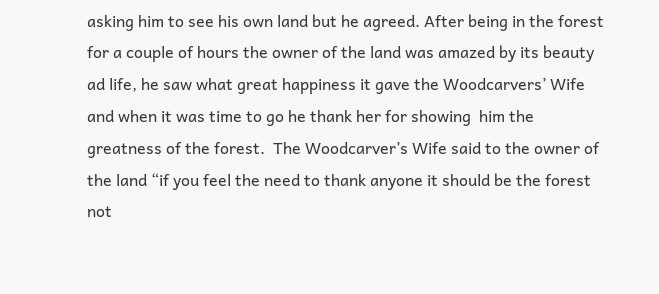asking him to see his own land but he agreed. After being in the forest for a couple of hours the owner of the land was amazed by its beauty ad life, he saw what great happiness it gave the Woodcarvers’ Wife and when it was time to go he thank her for showing  him the greatness of the forest.  The Woodcarver’s Wife said to the owner of the land “if you feel the need to thank anyone it should be the forest not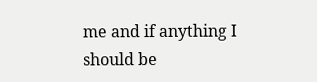me and if anything I should be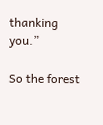thanking you.”

So the forest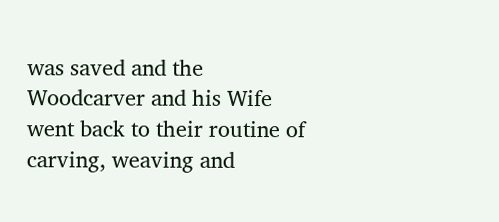was saved and the Woodcarver and his Wife went back to their routine of carving, weaving and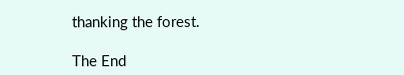thanking the forest.

The End